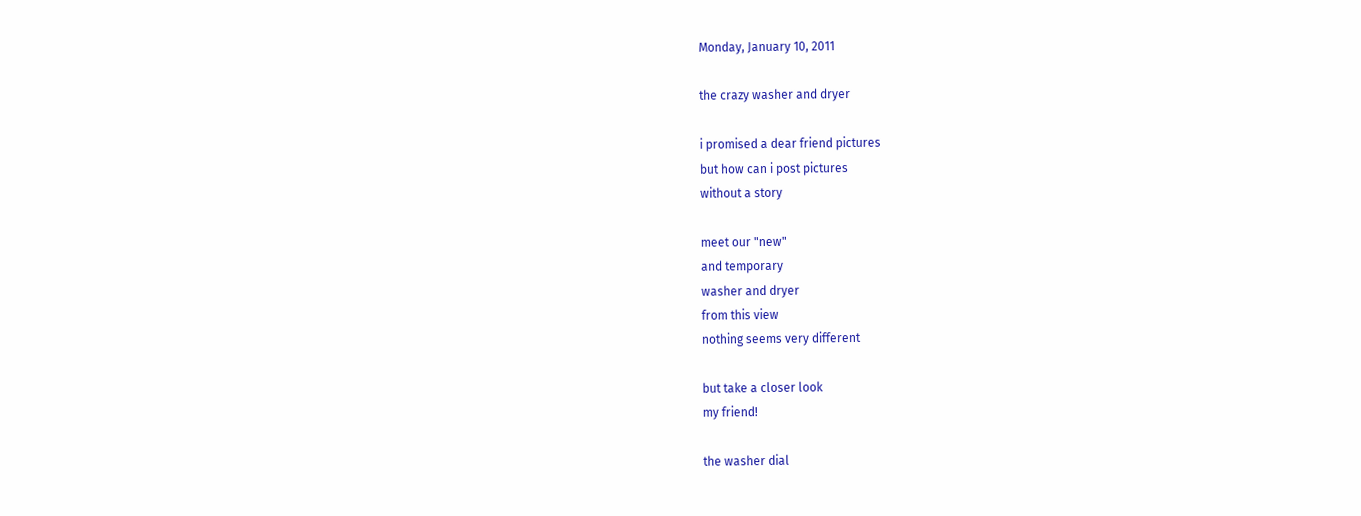Monday, January 10, 2011

the crazy washer and dryer

i promised a dear friend pictures
but how can i post pictures
without a story

meet our "new"
and temporary
washer and dryer
from this view
nothing seems very different

but take a closer look
my friend!

the washer dial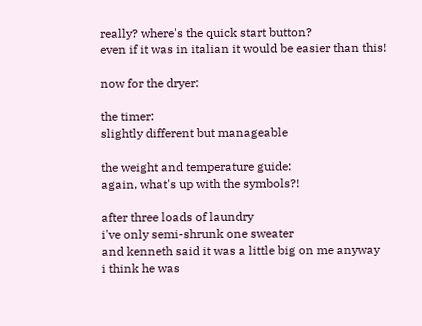really? where's the quick start button?
even if it was in italian it would be easier than this!

now for the dryer:

the timer:
slightly different but manageable

the weight and temperature guide:
again, what's up with the symbols?!

after three loads of laundry
i've only semi-shrunk one sweater
and kenneth said it was a little big on me anyway
i think he was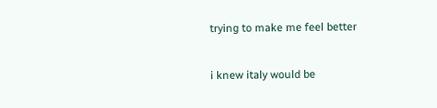trying to make me feel better

i knew italy would be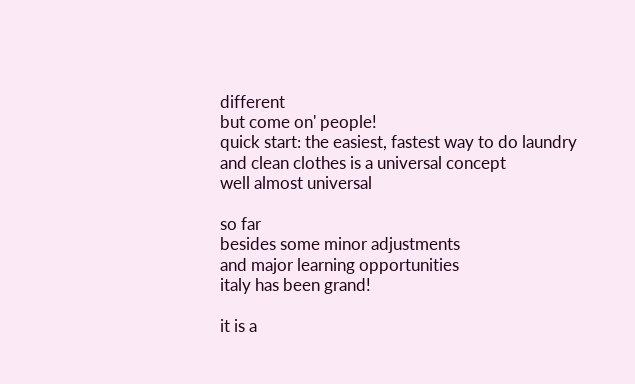different
but come on' people!
quick start: the easiest, fastest way to do laundry
and clean clothes is a universal concept
well almost universal

so far
besides some minor adjustments
and major learning opportunities
italy has been grand!

it is a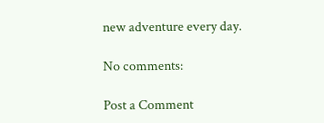new adventure every day.

No comments:

Post a Comment